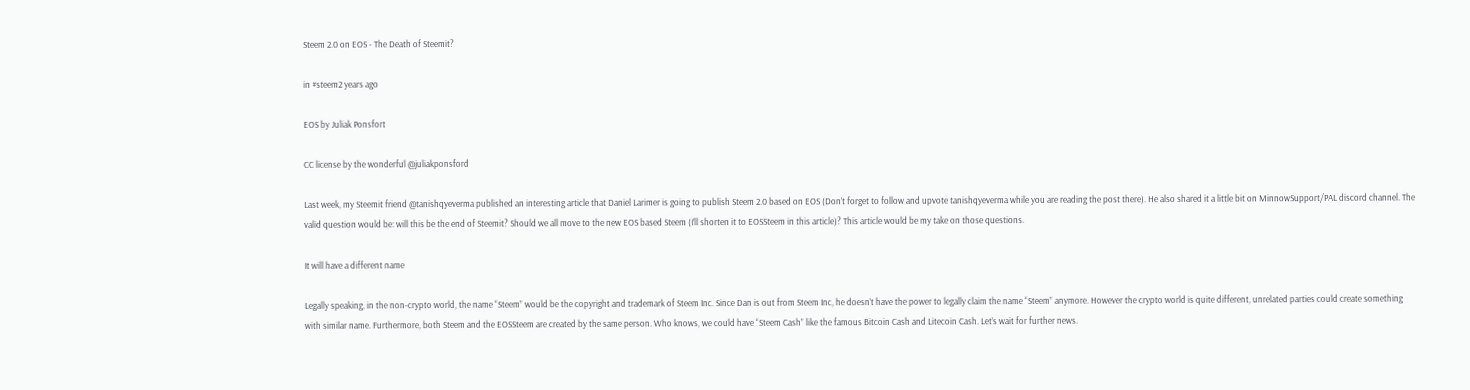Steem 2.0 on EOS - The Death of Steemit?

in #steem2 years ago

EOS by Juliak Ponsfort

CC license by the wonderful @juliakponsford

Last week, my Steemit friend @tanishqyeverma published an interesting article that Daniel Larimer is going to publish Steem 2.0 based on EOS (Don’t forget to follow and upvote tanishqyeverma while you are reading the post there). He also shared it a little bit on MinnowSupport/PAL discord channel. The valid question would be: will this be the end of Steemit? Should we all move to the new EOS based Steem (I’ll shorten it to EOSSteem in this article)? This article would be my take on those questions.

It will have a different name

Legally speaking, in the non-crypto world, the name “Steem” would be the copyright and trademark of Steem Inc. Since Dan is out from Steem Inc, he doesn’t have the power to legally claim the name “Steem” anymore. However the crypto world is quite different, unrelated parties could create something with similar name. Furthermore, both Steem and the EOSSteem are created by the same person. Who knows, we could have “Steem Cash” like the famous Bitcoin Cash and Litecoin Cash. Let’s wait for further news.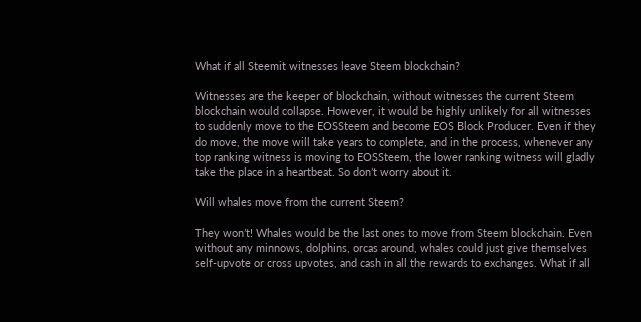What if all Steemit witnesses leave Steem blockchain?

Witnesses are the keeper of blockchain, without witnesses the current Steem blockchain would collapse. However, it would be highly unlikely for all witnesses to suddenly move to the EOSSteem and become EOS Block Producer. Even if they do move, the move will take years to complete, and in the process, whenever any top ranking witness is moving to EOSSteem, the lower ranking witness will gladly take the place in a heartbeat. So don’t worry about it.

Will whales move from the current Steem?

They won’t! Whales would be the last ones to move from Steem blockchain. Even without any minnows, dolphins, orcas around, whales could just give themselves self-upvote or cross upvotes, and cash in all the rewards to exchanges. What if all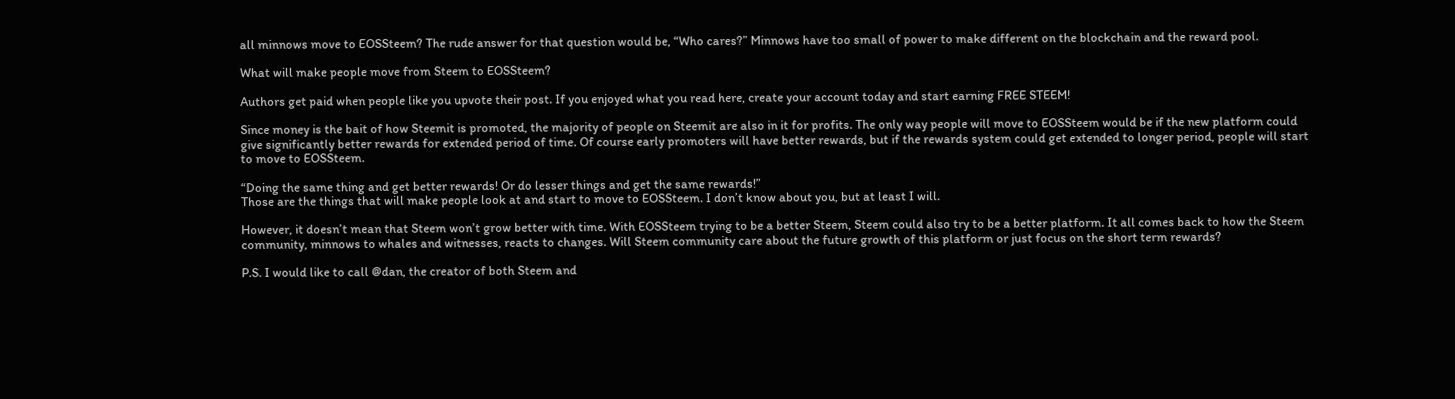all minnows move to EOSSteem? The rude answer for that question would be, “Who cares?” Minnows have too small of power to make different on the blockchain and the reward pool.

What will make people move from Steem to EOSSteem?

Authors get paid when people like you upvote their post. If you enjoyed what you read here, create your account today and start earning FREE STEEM!

Since money is the bait of how Steemit is promoted, the majority of people on Steemit are also in it for profits. The only way people will move to EOSSteem would be if the new platform could give significantly better rewards for extended period of time. Of course early promoters will have better rewards, but if the rewards system could get extended to longer period, people will start to move to EOSSteem.

“Doing the same thing and get better rewards! Or do lesser things and get the same rewards!”
Those are the things that will make people look at and start to move to EOSSteem. I don’t know about you, but at least I will.

However, it doesn’t mean that Steem won’t grow better with time. With EOSSteem trying to be a better Steem, Steem could also try to be a better platform. It all comes back to how the Steem community, minnows to whales and witnesses, reacts to changes. Will Steem community care about the future growth of this platform or just focus on the short term rewards?

P.S. I would like to call @dan, the creator of both Steem and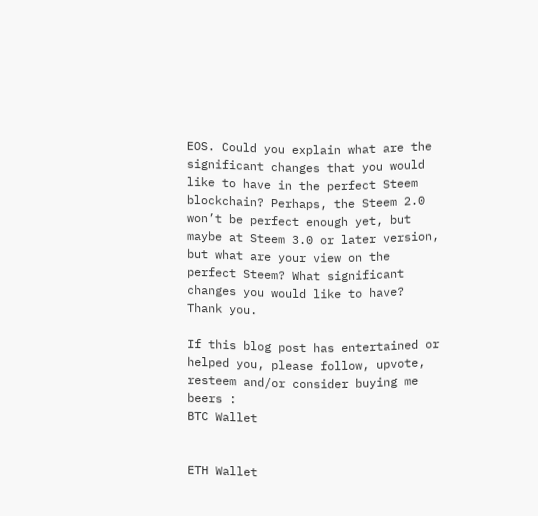EOS. Could you explain what are the significant changes that you would like to have in the perfect Steem blockchain? Perhaps, the Steem 2.0 won’t be perfect enough yet, but maybe at Steem 3.0 or later version, but what are your view on the perfect Steem? What significant changes you would like to have? Thank you.

If this blog post has entertained or helped you, please follow, upvote, resteem and/or consider buying me beers :
BTC Wallet


ETH Wallet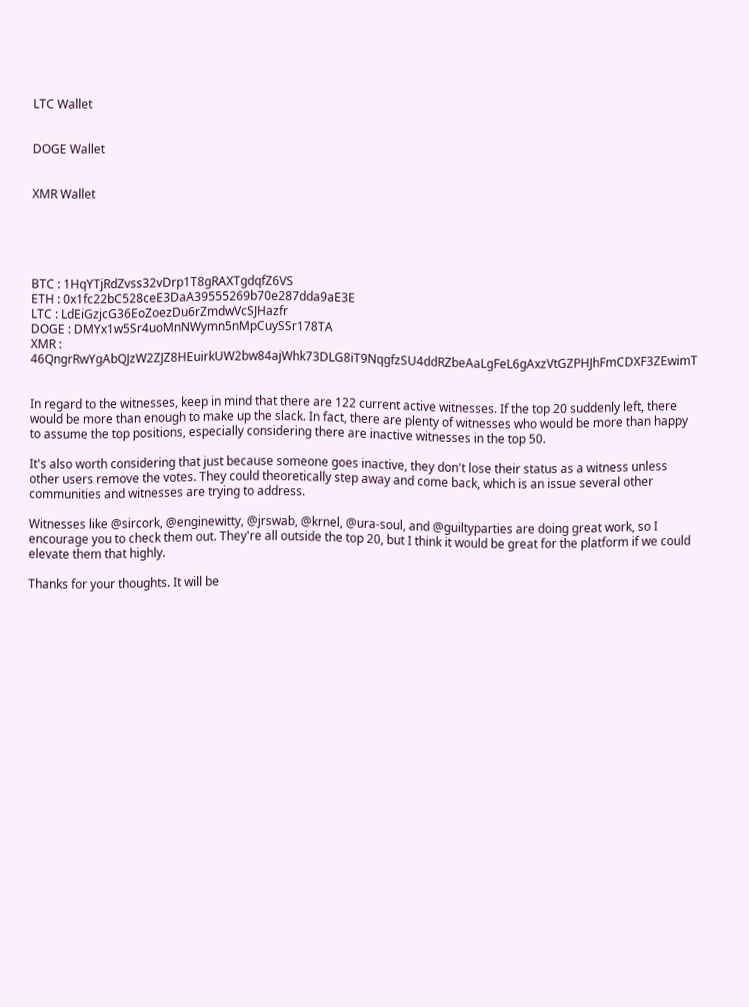LTC Wallet


DOGE Wallet


XMR Wallet





BTC : 1HqYTjRdZvss32vDrp1T8gRAXTgdqfZ6VS
ETH : 0x1fc22bC528ceE3DaA39555269b70e287dda9aE3E
LTC : LdEiGzjcG36EoZoezDu6rZmdwVcSJHazfr
DOGE : DMYx1w5Sr4uoMnNWymn5nMpCuySSr178TA
XMR : 46QngrRwYgAbQJzW2ZJZ8HEuirkUW2bw84ajWhk73DLG8iT9NqgfzSU4ddRZbeAaLgFeL6gAxzVtGZPHJhFmCDXF3ZEwimT


In regard to the witnesses, keep in mind that there are 122 current active witnesses. If the top 20 suddenly left, there would be more than enough to make up the slack. In fact, there are plenty of witnesses who would be more than happy to assume the top positions, especially considering there are inactive witnesses in the top 50.

It's also worth considering that just because someone goes inactive, they don't lose their status as a witness unless other users remove the votes. They could theoretically step away and come back, which is an issue several other communities and witnesses are trying to address.

Witnesses like @sircork, @enginewitty, @jrswab, @krnel, @ura-soul, and @guiltyparties are doing great work, so I encourage you to check them out. They're all outside the top 20, but I think it would be great for the platform if we could elevate them that highly.

Thanks for your thoughts. It will be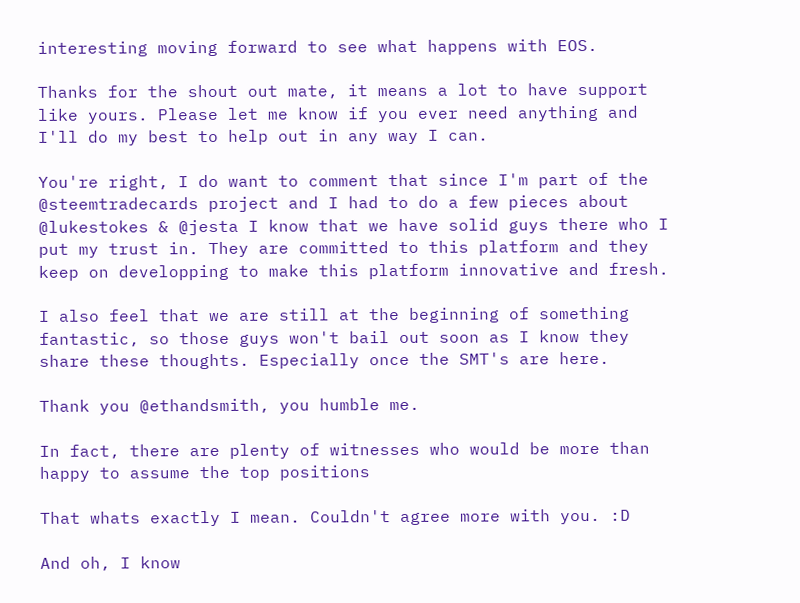interesting moving forward to see what happens with EOS.

Thanks for the shout out mate, it means a lot to have support like yours. Please let me know if you ever need anything and I'll do my best to help out in any way I can.

You're right, I do want to comment that since I'm part of the @steemtradecards project and I had to do a few pieces about @lukestokes & @jesta I know that we have solid guys there who I put my trust in. They are committed to this platform and they keep on developping to make this platform innovative and fresh.

I also feel that we are still at the beginning of something fantastic, so those guys won't bail out soon as I know they share these thoughts. Especially once the SMT's are here.

Thank you @ethandsmith, you humble me.

In fact, there are plenty of witnesses who would be more than happy to assume the top positions

That whats exactly I mean. Couldn't agree more with you. :D

And oh, I know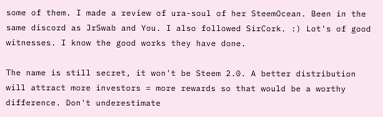some of them. I made a review of ura-soul of her SteemOcean. Been in the same discord as JrSwab and You. I also followed SirCork. :) Lot's of good witnesses. I know the good works they have done.

The name is still secret, it won't be Steem 2.0. A better distribution will attract more investors = more rewards so that would be a worthy difference. Don't underestimate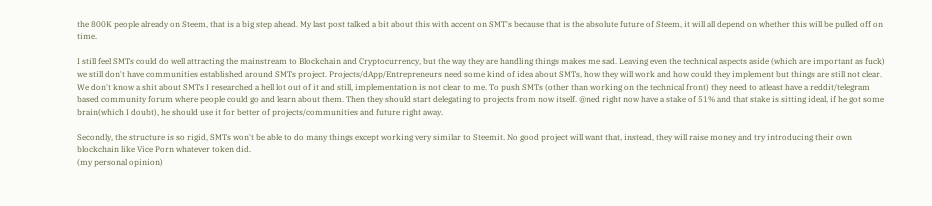the 800K people already on Steem, that is a big step ahead. My last post talked a bit about this with accent on SMT's because that is the absolute future of Steem, it will all depend on whether this will be pulled off on time.

I still feel SMTs could do well attracting the mainstream to Blockchain and Cryptocurrency, but the way they are handling things makes me sad. Leaving even the technical aspects aside (which are important as fuck) we still don't have communities established around SMTs project. Projects/dApp/Entrepreneurs need some kind of idea about SMTs, how they will work and how could they implement but things are still not clear. We don't know a shit about SMTs I researched a hell lot out of it and still, implementation is not clear to me. To push SMTs (other than working on the technical front) they need to atleast have a reddit/telegram based community forum where people could go and learn about them. Then they should start delegating to projects from now itself. @ned right now have a stake of 51% and that stake is sitting ideal, if he got some brain(which I doubt), he should use it for better of projects/communities and future right away.

Secondly, the structure is so rigid, SMTs won't be able to do many things except working very similar to Steemit. No good project will want that, instead, they will raise money and try introducing their own blockchain like Vice Porn whatever token did.
(my personal opinion)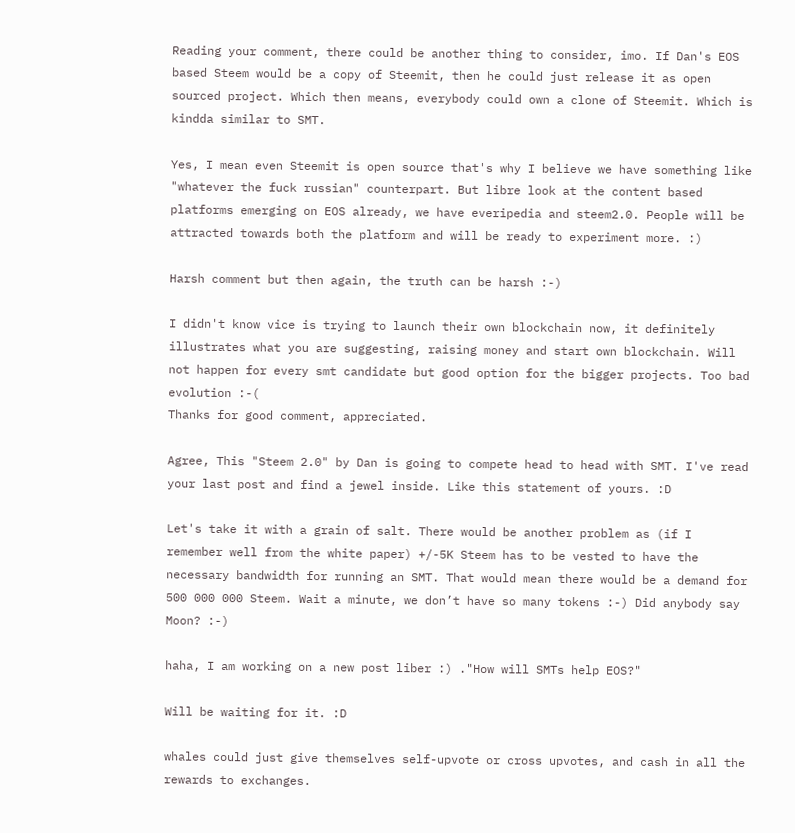Reading your comment, there could be another thing to consider, imo. If Dan's EOS based Steem would be a copy of Steemit, then he could just release it as open sourced project. Which then means, everybody could own a clone of Steemit. Which is kindda similar to SMT.

Yes, I mean even Steemit is open source that's why I believe we have something like "whatever the fuck russian" counterpart. But libre look at the content based platforms emerging on EOS already, we have everipedia and steem2.0. People will be attracted towards both the platform and will be ready to experiment more. :)

Harsh comment but then again, the truth can be harsh :-)

I didn't know vice is trying to launch their own blockchain now, it definitely illustrates what you are suggesting, raising money and start own blockchain. Will not happen for every smt candidate but good option for the bigger projects. Too bad evolution :-(
Thanks for good comment, appreciated.

Agree, This "Steem 2.0" by Dan is going to compete head to head with SMT. I've read your last post and find a jewel inside. Like this statement of yours. :D

Let's take it with a grain of salt. There would be another problem as (if I remember well from the white paper) +/-5K Steem has to be vested to have the necessary bandwidth for running an SMT. That would mean there would be a demand for 500 000 000 Steem. Wait a minute, we don’t have so many tokens :-) Did anybody say Moon? :-)

haha, I am working on a new post liber :) ."How will SMTs help EOS?"

Will be waiting for it. :D

whales could just give themselves self-upvote or cross upvotes, and cash in all the rewards to exchanges.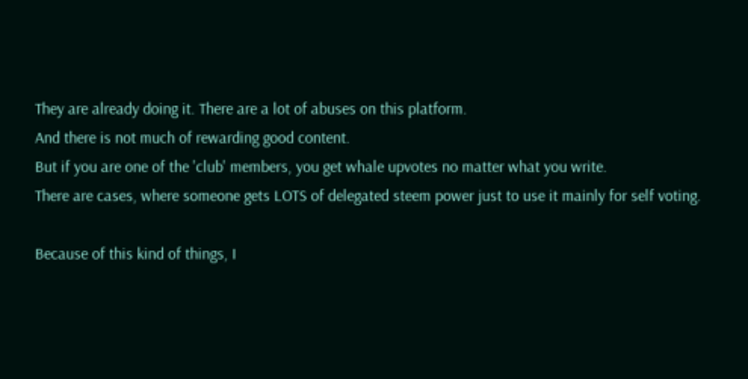They are already doing it. There are a lot of abuses on this platform.
And there is not much of rewarding good content.
But if you are one of the 'club' members, you get whale upvotes no matter what you write.
There are cases, where someone gets LOTS of delegated steem power just to use it mainly for self voting.

Because of this kind of things, I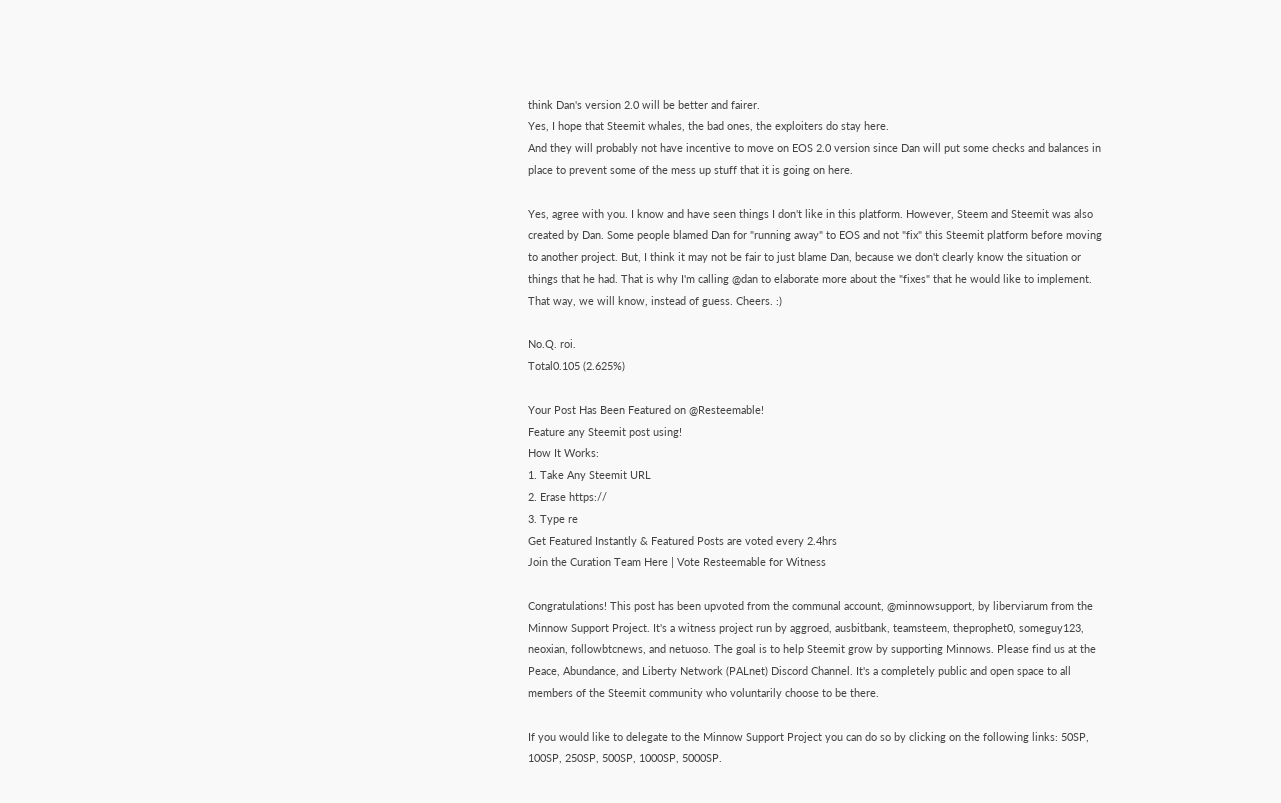think Dan's version 2.0 will be better and fairer.
Yes, I hope that Steemit whales, the bad ones, the exploiters do stay here.
And they will probably not have incentive to move on EOS 2.0 version since Dan will put some checks and balances in place to prevent some of the mess up stuff that it is going on here.

Yes, agree with you. I know and have seen things I don't like in this platform. However, Steem and Steemit was also created by Dan. Some people blamed Dan for "running away" to EOS and not "fix" this Steemit platform before moving to another project. But, I think it may not be fair to just blame Dan, because we don't clearly know the situation or things that he had. That is why I'm calling @dan to elaborate more about the "fixes" that he would like to implement. That way, we will know, instead of guess. Cheers. :)

No.Q. roi.
Total0.105 (2.625%)

Your Post Has Been Featured on @Resteemable!
Feature any Steemit post using!
How It Works:
1. Take Any Steemit URL
2. Erase https://
3. Type re
Get Featured Instantly & Featured Posts are voted every 2.4hrs
Join the Curation Team Here | Vote Resteemable for Witness

Congratulations! This post has been upvoted from the communal account, @minnowsupport, by liberviarum from the Minnow Support Project. It's a witness project run by aggroed, ausbitbank, teamsteem, theprophet0, someguy123, neoxian, followbtcnews, and netuoso. The goal is to help Steemit grow by supporting Minnows. Please find us at the Peace, Abundance, and Liberty Network (PALnet) Discord Channel. It's a completely public and open space to all members of the Steemit community who voluntarily choose to be there.

If you would like to delegate to the Minnow Support Project you can do so by clicking on the following links: 50SP, 100SP, 250SP, 500SP, 1000SP, 5000SP.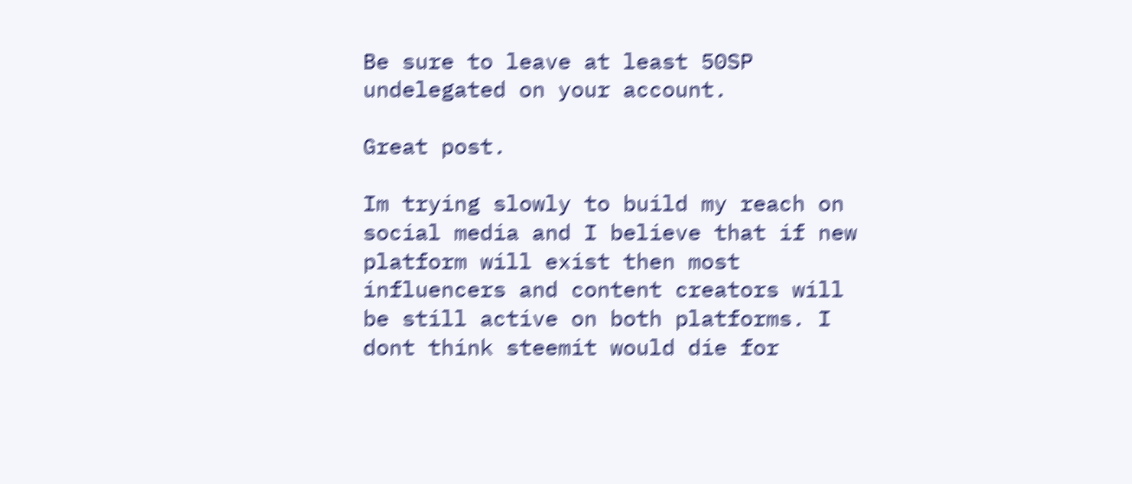Be sure to leave at least 50SP undelegated on your account.

Great post.

Im trying slowly to build my reach on social media and I believe that if new platform will exist then most influencers and content creators will be still active on both platforms. I dont think steemit would die for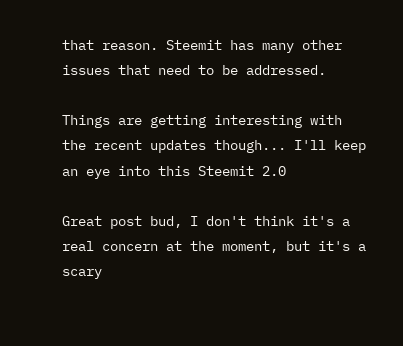that reason. Steemit has many other issues that need to be addressed.

Things are getting interesting with the recent updates though... I'll keep an eye into this Steemit 2.0

Great post bud, I don't think it's a real concern at the moment, but it's a scary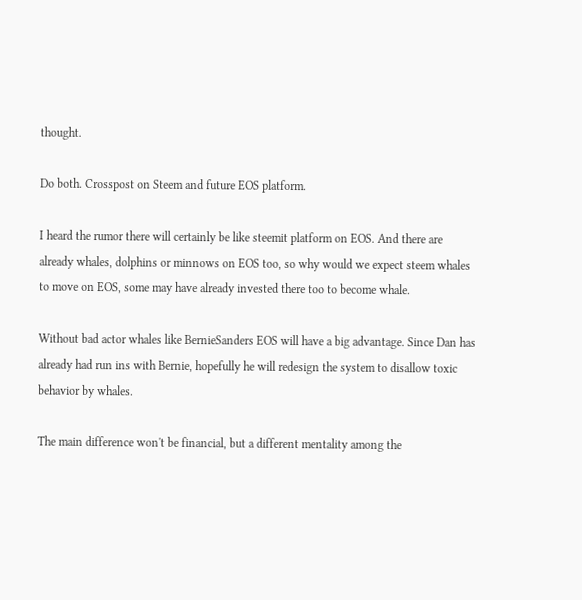thought.

Do both. Crosspost on Steem and future EOS platform.

I heard the rumor there will certainly be like steemit platform on EOS. And there are already whales, dolphins or minnows on EOS too, so why would we expect steem whales to move on EOS, some may have already invested there too to become whale.

Without bad actor whales like BernieSanders EOS will have a big advantage. Since Dan has already had run ins with Bernie, hopefully he will redesign the system to disallow toxic behavior by whales.

The main difference won't be financial, but a different mentality among the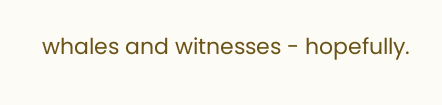whales and witnesses - hopefully.